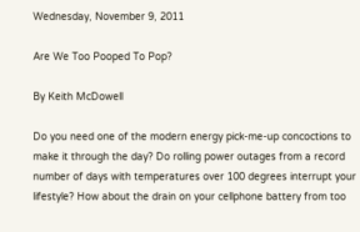Wednesday, November 9, 2011

Are We Too Pooped To Pop?

By Keith McDowell

Do you need one of the modern energy pick-me-up concoctions to make it through the day? Do rolling power outages from a record number of days with temperatures over 100 degrees interrupt your lifestyle? How about the drain on your cellphone battery from too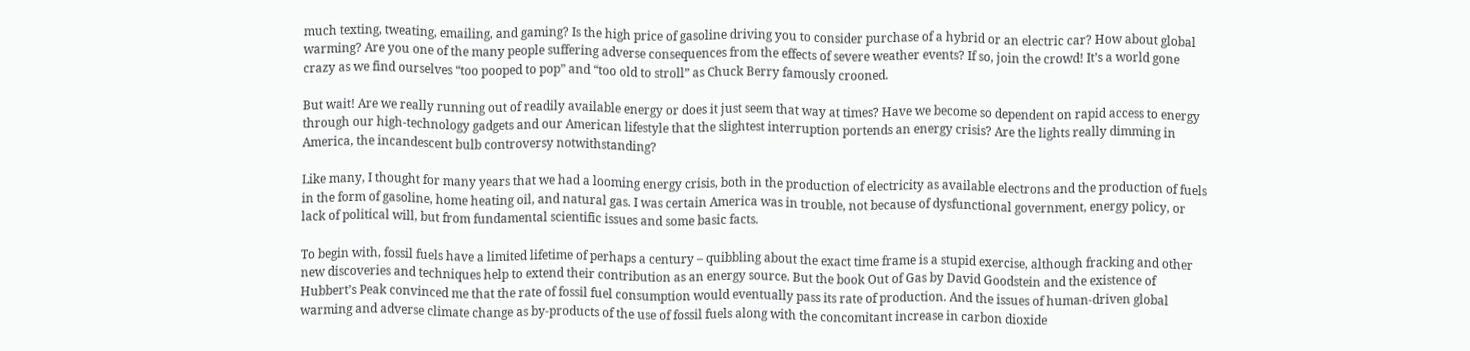much texting, tweating, emailing, and gaming? Is the high price of gasoline driving you to consider purchase of a hybrid or an electric car? How about global warming? Are you one of the many people suffering adverse consequences from the effects of severe weather events? If so, join the crowd! It’s a world gone crazy as we find ourselves “too pooped to pop” and “too old to stroll” as Chuck Berry famously crooned.

But wait! Are we really running out of readily available energy or does it just seem that way at times? Have we become so dependent on rapid access to energy through our high-technology gadgets and our American lifestyle that the slightest interruption portends an energy crisis? Are the lights really dimming in America, the incandescent bulb controversy notwithstanding?

Like many, I thought for many years that we had a looming energy crisis, both in the production of electricity as available electrons and the production of fuels in the form of gasoline, home heating oil, and natural gas. I was certain America was in trouble, not because of dysfunctional government, energy policy, or lack of political will, but from fundamental scientific issues and some basic facts.

To begin with, fossil fuels have a limited lifetime of perhaps a century – quibbling about the exact time frame is a stupid exercise, although fracking and other new discoveries and techniques help to extend their contribution as an energy source. But the book Out of Gas by David Goodstein and the existence of Hubbert’s Peak convinced me that the rate of fossil fuel consumption would eventually pass its rate of production. And the issues of human-driven global warming and adverse climate change as by-products of the use of fossil fuels along with the concomitant increase in carbon dioxide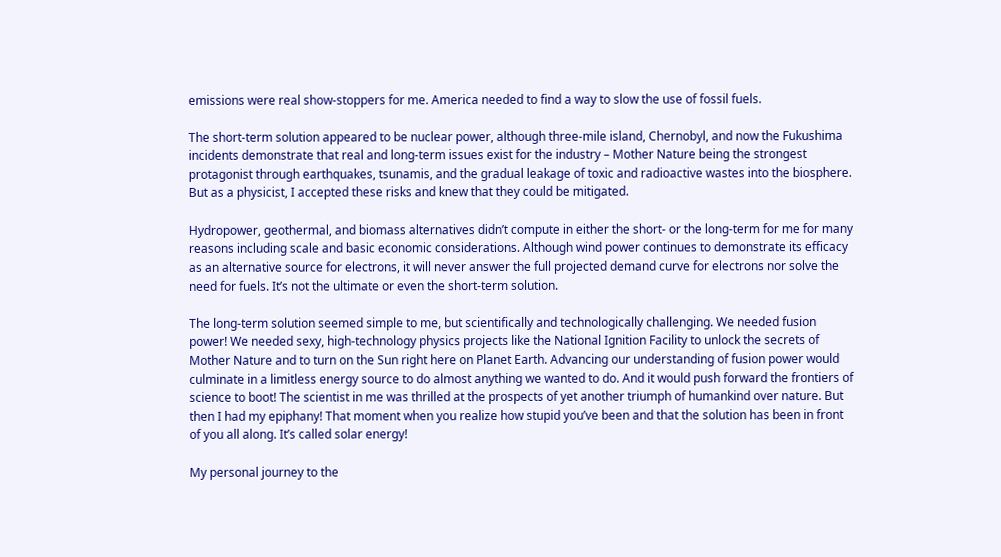emissions were real show-stoppers for me. America needed to find a way to slow the use of fossil fuels.

The short-term solution appeared to be nuclear power, although three-mile island, Chernobyl, and now the Fukushima incidents demonstrate that real and long-term issues exist for the industry – Mother Nature being the strongest protagonist through earthquakes, tsunamis, and the gradual leakage of toxic and radioactive wastes into the biosphere. But as a physicist, I accepted these risks and knew that they could be mitigated.

Hydropower, geothermal, and biomass alternatives didn’t compute in either the short- or the long-term for me for many reasons including scale and basic economic considerations. Although wind power continues to demonstrate its efficacy as an alternative source for electrons, it will never answer the full projected demand curve for electrons nor solve the need for fuels. It’s not the ultimate or even the short-term solution.

The long-term solution seemed simple to me, but scientifically and technologically challenging. We needed fusion power! We needed sexy, high-technology physics projects like the National Ignition Facility to unlock the secrets of Mother Nature and to turn on the Sun right here on Planet Earth. Advancing our understanding of fusion power would culminate in a limitless energy source to do almost anything we wanted to do. And it would push forward the frontiers of science to boot! The scientist in me was thrilled at the prospects of yet another triumph of humankind over nature. But then I had my epiphany! That moment when you realize how stupid you’ve been and that the solution has been in front of you all along. It’s called solar energy!

My personal journey to the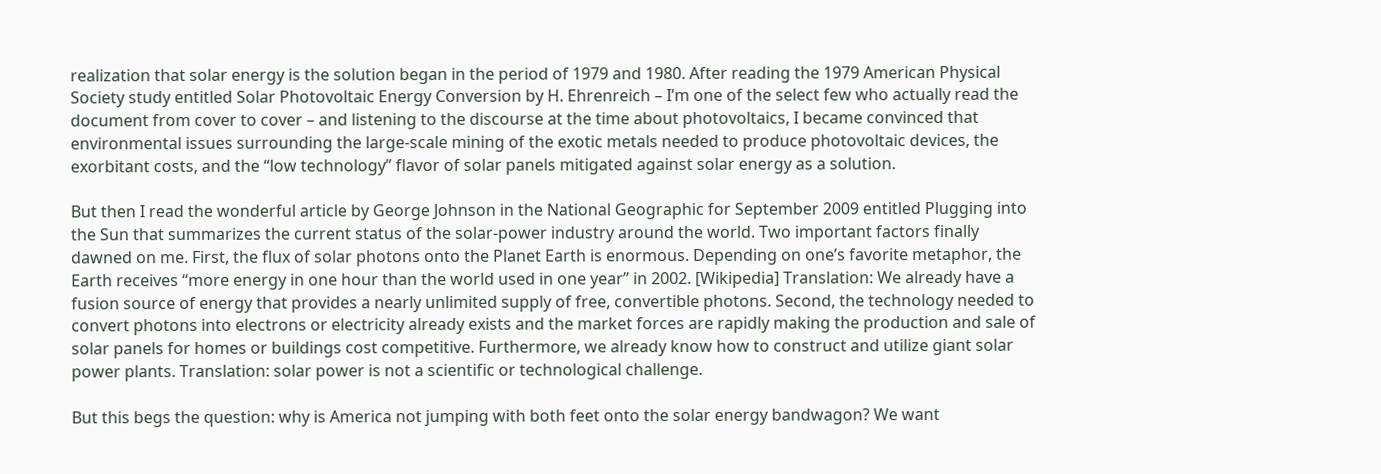realization that solar energy is the solution began in the period of 1979 and 1980. After reading the 1979 American Physical Society study entitled Solar Photovoltaic Energy Conversion by H. Ehrenreich – I’m one of the select few who actually read the document from cover to cover – and listening to the discourse at the time about photovoltaics, I became convinced that environmental issues surrounding the large-scale mining of the exotic metals needed to produce photovoltaic devices, the exorbitant costs, and the “low technology” flavor of solar panels mitigated against solar energy as a solution.

But then I read the wonderful article by George Johnson in the National Geographic for September 2009 entitled Plugging into the Sun that summarizes the current status of the solar-power industry around the world. Two important factors finally dawned on me. First, the flux of solar photons onto the Planet Earth is enormous. Depending on one’s favorite metaphor, the Earth receives “more energy in one hour than the world used in one year” in 2002. [Wikipedia] Translation: We already have a fusion source of energy that provides a nearly unlimited supply of free, convertible photons. Second, the technology needed to convert photons into electrons or electricity already exists and the market forces are rapidly making the production and sale of solar panels for homes or buildings cost competitive. Furthermore, we already know how to construct and utilize giant solar power plants. Translation: solar power is not a scientific or technological challenge.

But this begs the question: why is America not jumping with both feet onto the solar energy bandwagon? We want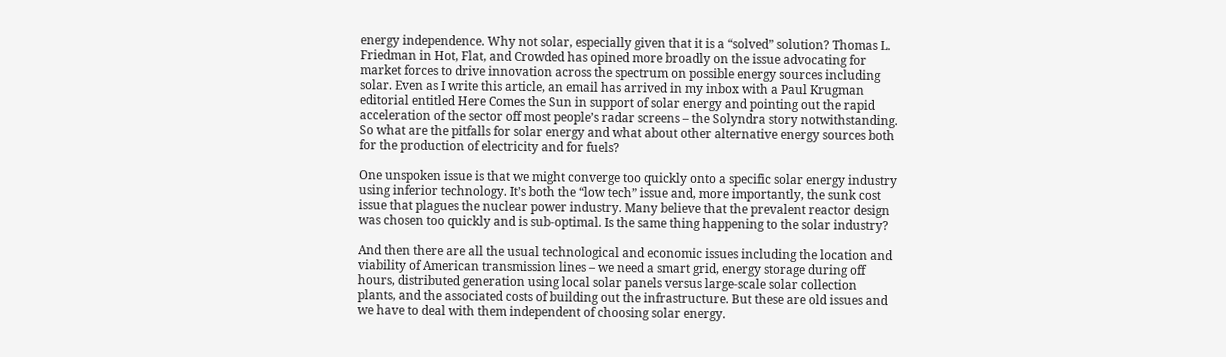energy independence. Why not solar, especially given that it is a “solved” solution? Thomas L. Friedman in Hot, Flat, and Crowded has opined more broadly on the issue advocating for market forces to drive innovation across the spectrum on possible energy sources including solar. Even as I write this article, an email has arrived in my inbox with a Paul Krugman editorial entitled Here Comes the Sun in support of solar energy and pointing out the rapid acceleration of the sector off most people’s radar screens – the Solyndra story notwithstanding. So what are the pitfalls for solar energy and what about other alternative energy sources both for the production of electricity and for fuels?

One unspoken issue is that we might converge too quickly onto a specific solar energy industry using inferior technology. It’s both the “low tech” issue and, more importantly, the sunk cost issue that plagues the nuclear power industry. Many believe that the prevalent reactor design was chosen too quickly and is sub-optimal. Is the same thing happening to the solar industry?

And then there are all the usual technological and economic issues including the location and viability of American transmission lines – we need a smart grid, energy storage during off hours, distributed generation using local solar panels versus large-scale solar collection plants, and the associated costs of building out the infrastructure. But these are old issues and we have to deal with them independent of choosing solar energy.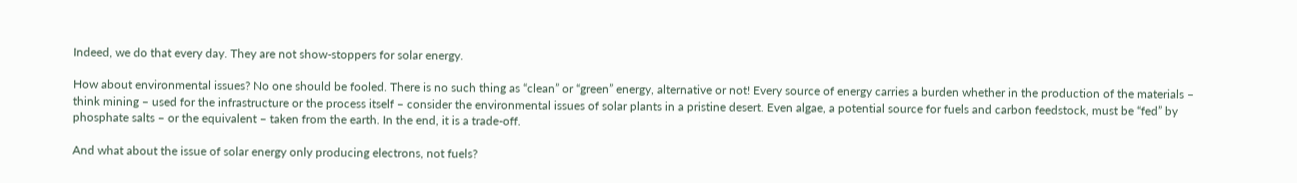Indeed, we do that every day. They are not show-stoppers for solar energy.

How about environmental issues? No one should be fooled. There is no such thing as “clean” or “green” energy, alternative or not! Every source of energy carries a burden whether in the production of the materials – think mining – used for the infrastructure or the process itself – consider the environmental issues of solar plants in a pristine desert. Even algae, a potential source for fuels and carbon feedstock, must be “fed” by phosphate salts – or the equivalent – taken from the earth. In the end, it is a trade-off.

And what about the issue of solar energy only producing electrons, not fuels?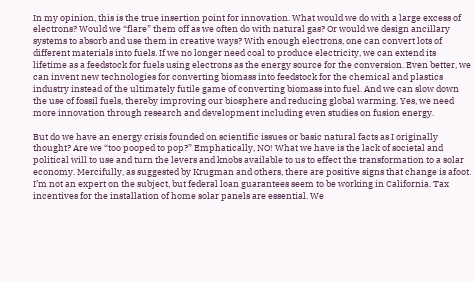In my opinion, this is the true insertion point for innovation. What would we do with a large excess of electrons? Would we “flare” them off as we often do with natural gas? Or would we design ancillary systems to absorb and use them in creative ways? With enough electrons, one can convert lots of different materials into fuels. If we no longer need coal to produce electricity, we can extend its lifetime as a feedstock for fuels using electrons as the energy source for the conversion. Even better, we can invent new technologies for converting biomass into feedstock for the chemical and plastics industry instead of the ultimately futile game of converting biomass into fuel. And we can slow down the use of fossil fuels, thereby improving our biosphere and reducing global warming. Yes, we need more innovation through research and development including even studies on fusion energy.

But do we have an energy crisis founded on scientific issues or basic natural facts as I originally thought? Are we “too pooped to pop?” Emphatically, NO! What we have is the lack of societal and political will to use and turn the levers and knobs available to us to effect the transformation to a solar economy. Mercifully, as suggested by Krugman and others, there are positive signs that change is afoot. I’m not an expert on the subject, but federal loan guarantees seem to be working in California. Tax incentives for the installation of home solar panels are essential. We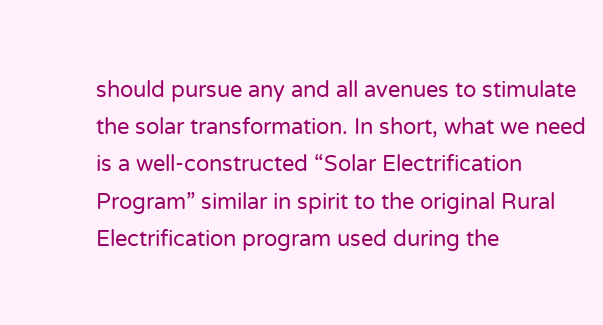should pursue any and all avenues to stimulate the solar transformation. In short, what we need is a well-constructed “Solar Electrification Program” similar in spirit to the original Rural Electrification program used during the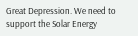Great Depression. We need to support the Solar Energy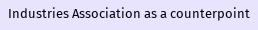Industries Association as a counterpoint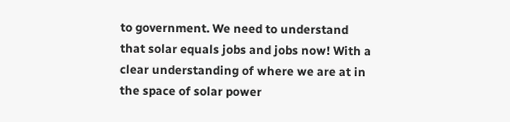to government. We need to understand that solar equals jobs and jobs now! With a clear understanding of where we are at in the space of solar power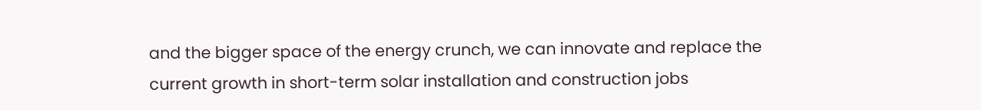and the bigger space of the energy crunch, we can innovate and replace the current growth in short-term solar installation and construction jobs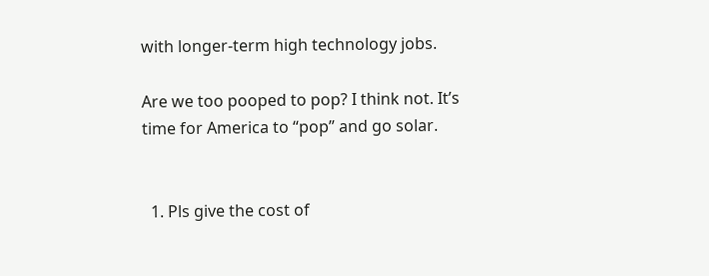with longer-term high technology jobs.

Are we too pooped to pop? I think not. It’s time for America to “pop” and go solar.


  1. Pls give the cost of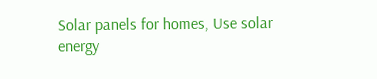Solar panels for homes, Use solar energy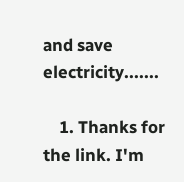and save electricity.......

    1. Thanks for the link. I'm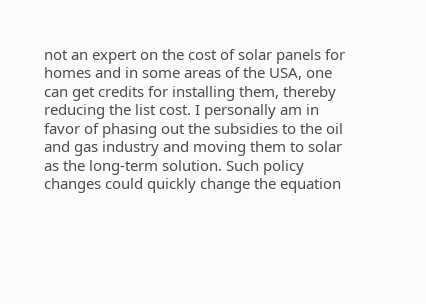not an expert on the cost of solar panels for homes and in some areas of the USA, one can get credits for installing them, thereby reducing the list cost. I personally am in favor of phasing out the subsidies to the oil and gas industry and moving them to solar as the long-term solution. Such policy changes could quickly change the equation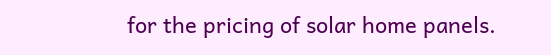for the pricing of solar home panels.